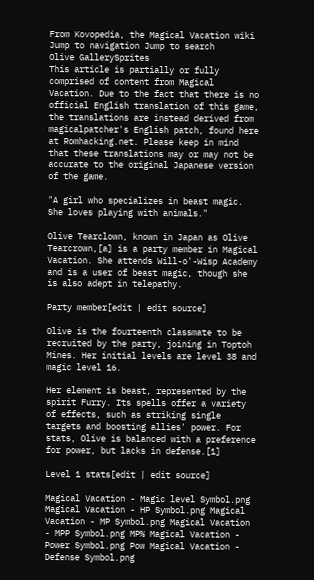From Kovopedia, the Magical Vacation wiki
Jump to navigation Jump to search
Olive GallerySprites
This article is partially or fully comprised of content from Magical Vacation. Due to the fact that there is no official English translation of this game, the translations are instead derived from magicalpatcher's English patch, found here at Romhacking.net. Please keep in mind that these translations may or may not be accurate to the original Japanese version of the game.

"A girl who specializes in beast magic. She loves playing with animals."

Olive Tearclown, known in Japan as Olive Tearcrown,[a] is a party member in Magical Vacation. She attends Will-o'-Wisp Academy and is a user of beast magic, though she is also adept in telepathy.

Party member[edit | edit source]

Olive is the fourteenth classmate to be recruited by the party, joining in Toptoh Mines. Her initial levels are level 38 and magic level 16.

Her element is beast, represented by the spirit Furry. Its spells offer a variety of effects, such as striking single targets and boosting allies' power. For stats, Olive is balanced with a preference for power, but lacks in defense.[1]

Level 1 stats[edit | edit source]

Magical Vacation - Magic level Symbol.png Magical Vacation - HP Symbol.png Magical Vacation - MP Symbol.png Magical Vacation - MPP Symbol.png MP% Magical Vacation - Power Symbol.png Pow Magical Vacation - Defense Symbol.png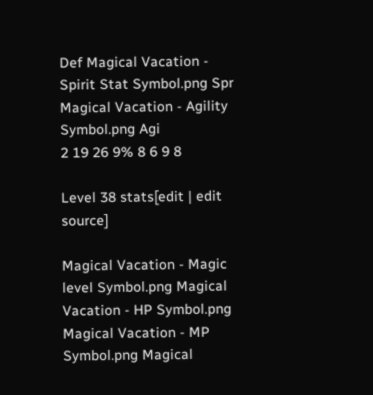Def Magical Vacation - Spirit Stat Symbol.png Spr Magical Vacation - Agility Symbol.png Agi
2 19 26 9% 8 6 9 8

Level 38 stats[edit | edit source]

Magical Vacation - Magic level Symbol.png Magical Vacation - HP Symbol.png Magical Vacation - MP Symbol.png Magical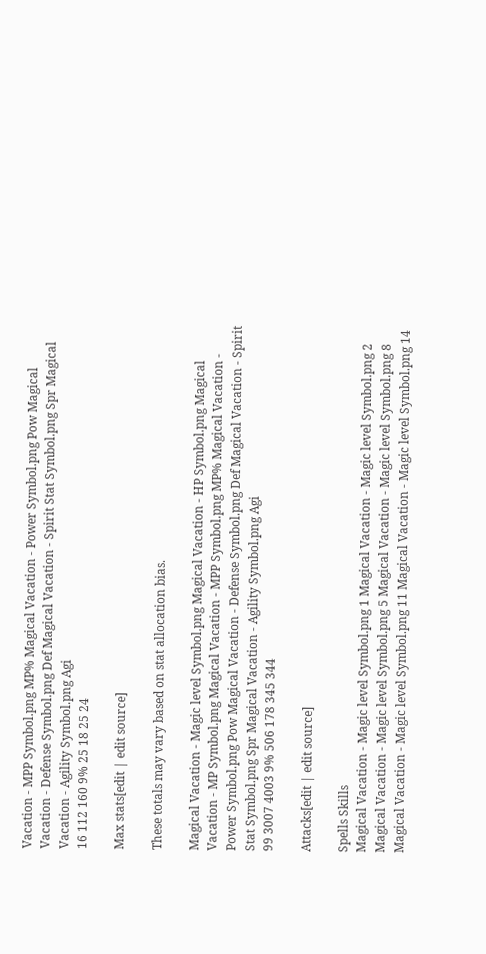Vacation - MPP Symbol.png MP% Magical Vacation - Power Symbol.png Pow Magical Vacation - Defense Symbol.png Def Magical Vacation - Spirit Stat Symbol.png Spr Magical Vacation - Agility Symbol.png Agi
16 112 160 9% 25 18 25 24

Max stats[edit | edit source]

These totals may vary based on stat allocation bias.

Magical Vacation - Magic level Symbol.png Magical Vacation - HP Symbol.png Magical Vacation - MP Symbol.png Magical Vacation - MPP Symbol.png MP% Magical Vacation - Power Symbol.png Pow Magical Vacation - Defense Symbol.png Def Magical Vacation - Spirit Stat Symbol.png Spr Magical Vacation - Agility Symbol.png Agi
99 3007 4003 9% 506 178 345 344

Attacks[edit | edit source]

Spells Skills
Magical Vacation - Magic level Symbol.png 1 Magical Vacation - Magic level Symbol.png 2 Magical Vacation - Magic level Symbol.png 5 Magical Vacation - Magic level Symbol.png 8 Magical Vacation - Magic level Symbol.png 11 Magical Vacation - Magic level Symbol.png 14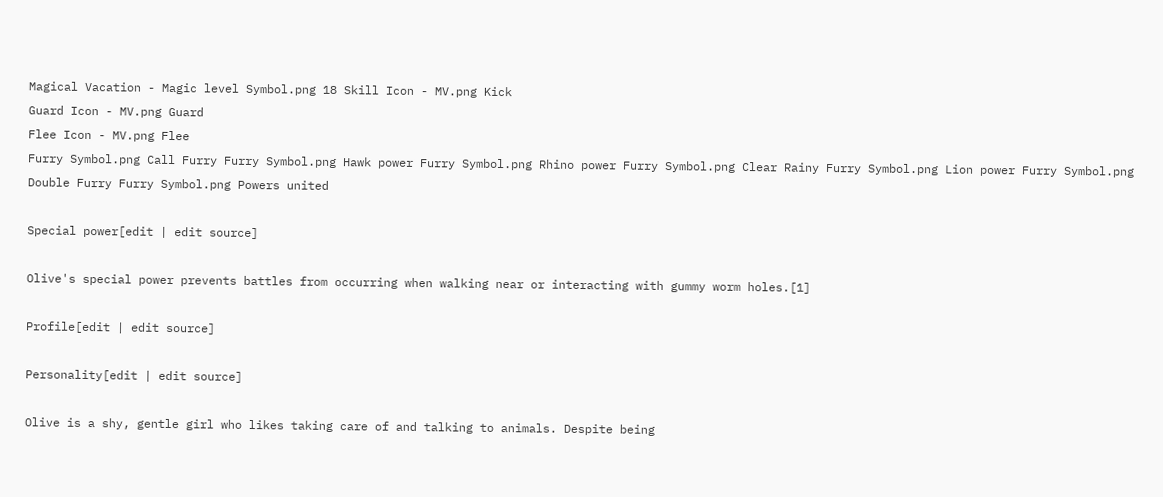Magical Vacation - Magic level Symbol.png 18 Skill Icon - MV.png Kick
Guard Icon - MV.png Guard
Flee Icon - MV.png Flee
Furry Symbol.png Call Furry Furry Symbol.png Hawk power Furry Symbol.png Rhino power Furry Symbol.png Clear Rainy Furry Symbol.png Lion power Furry Symbol.png Double Furry Furry Symbol.png Powers united

Special power[edit | edit source]

Olive's special power prevents battles from occurring when walking near or interacting with gummy worm holes.[1]

Profile[edit | edit source]

Personality[edit | edit source]

Olive is a shy, gentle girl who likes taking care of and talking to animals. Despite being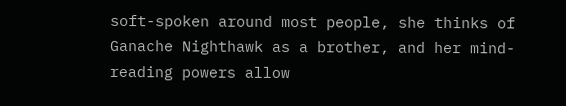soft-spoken around most people, she thinks of Ganache Nighthawk as a brother, and her mind-reading powers allow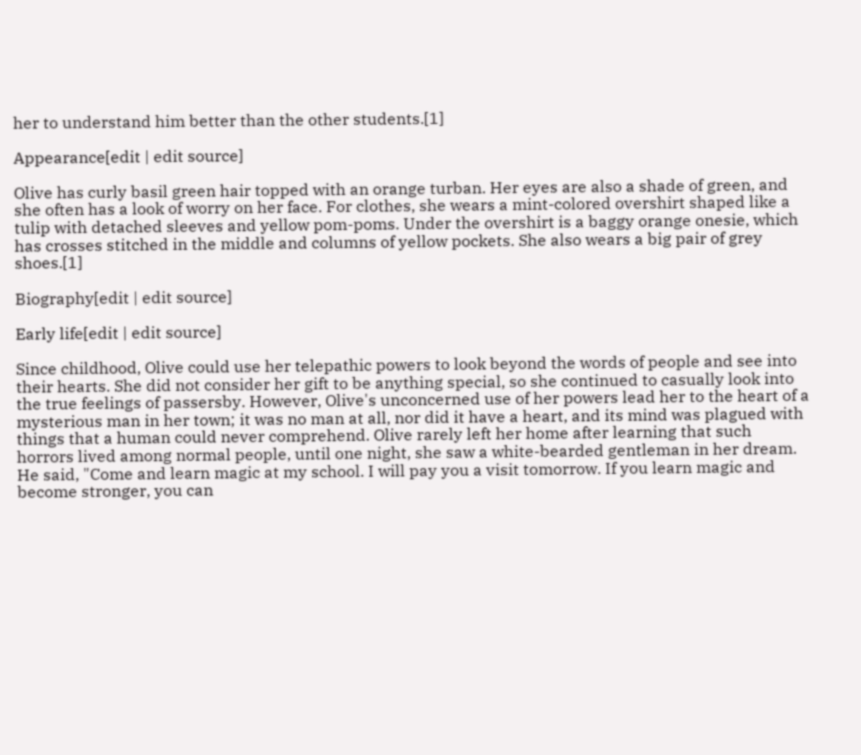her to understand him better than the other students.[1]

Appearance[edit | edit source]

Olive has curly basil green hair topped with an orange turban. Her eyes are also a shade of green, and she often has a look of worry on her face. For clothes, she wears a mint-colored overshirt shaped like a tulip with detached sleeves and yellow pom-poms. Under the overshirt is a baggy orange onesie, which has crosses stitched in the middle and columns of yellow pockets. She also wears a big pair of grey shoes.[1]

Biography[edit | edit source]

Early life[edit | edit source]

Since childhood, Olive could use her telepathic powers to look beyond the words of people and see into their hearts. She did not consider her gift to be anything special, so she continued to casually look into the true feelings of passersby. However, Olive's unconcerned use of her powers lead her to the heart of a mysterious man in her town; it was no man at all, nor did it have a heart, and its mind was plagued with things that a human could never comprehend. Olive rarely left her home after learning that such horrors lived among normal people, until one night, she saw a white-bearded gentleman in her dream. He said, "Come and learn magic at my school. I will pay you a visit tomorrow. If you learn magic and become stronger, you can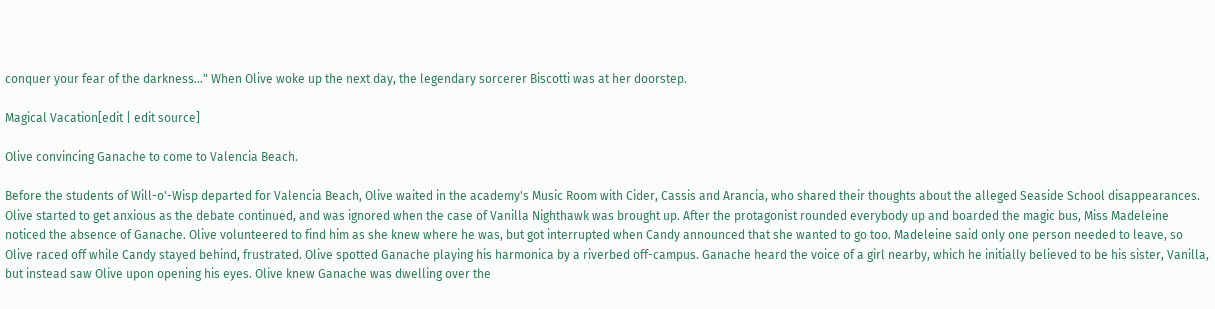conquer your fear of the darkness..." When Olive woke up the next day, the legendary sorcerer Biscotti was at her doorstep.

Magical Vacation[edit | edit source]

Olive convincing Ganache to come to Valencia Beach.

Before the students of Will-o'-Wisp departed for Valencia Beach, Olive waited in the academy's Music Room with Cider, Cassis and Arancia, who shared their thoughts about the alleged Seaside School disappearances. Olive started to get anxious as the debate continued, and was ignored when the case of Vanilla Nighthawk was brought up. After the protagonist rounded everybody up and boarded the magic bus, Miss Madeleine noticed the absence of Ganache. Olive volunteered to find him as she knew where he was, but got interrupted when Candy announced that she wanted to go too. Madeleine said only one person needed to leave, so Olive raced off while Candy stayed behind, frustrated. Olive spotted Ganache playing his harmonica by a riverbed off-campus. Ganache heard the voice of a girl nearby, which he initially believed to be his sister, Vanilla, but instead saw Olive upon opening his eyes. Olive knew Ganache was dwelling over the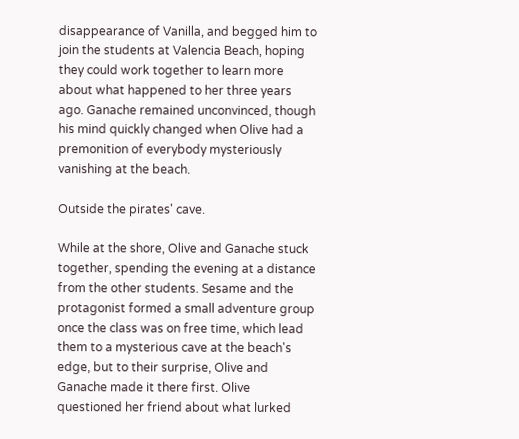disappearance of Vanilla, and begged him to join the students at Valencia Beach, hoping they could work together to learn more about what happened to her three years ago. Ganache remained unconvinced, though his mind quickly changed when Olive had a premonition of everybody mysteriously vanishing at the beach.

Outside the pirates' cave.

While at the shore, Olive and Ganache stuck together, spending the evening at a distance from the other students. Sesame and the protagonist formed a small adventure group once the class was on free time, which lead them to a mysterious cave at the beach's edge, but to their surprise, Olive and Ganache made it there first. Olive questioned her friend about what lurked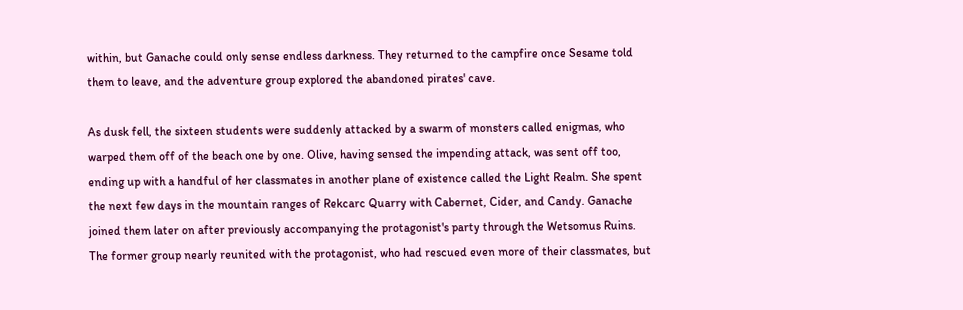within, but Ganache could only sense endless darkness. They returned to the campfire once Sesame told them to leave, and the adventure group explored the abandoned pirates' cave.

As dusk fell, the sixteen students were suddenly attacked by a swarm of monsters called enigmas, who warped them off of the beach one by one. Olive, having sensed the impending attack, was sent off too, ending up with a handful of her classmates in another plane of existence called the Light Realm. She spent the next few days in the mountain ranges of Rekcarc Quarry with Cabernet, Cider, and Candy. Ganache joined them later on after previously accompanying the protagonist's party through the Wetsomus Ruins. The former group nearly reunited with the protagonist, who had rescued even more of their classmates, but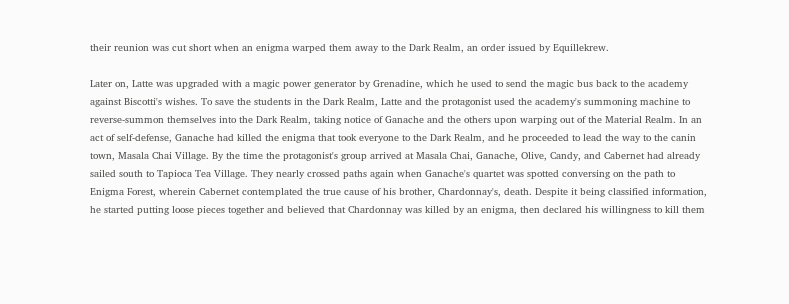their reunion was cut short when an enigma warped them away to the Dark Realm, an order issued by Equillekrew.

Later on, Latte was upgraded with a magic power generator by Grenadine, which he used to send the magic bus back to the academy against Biscotti's wishes. To save the students in the Dark Realm, Latte and the protagonist used the academy's summoning machine to reverse-summon themselves into the Dark Realm, taking notice of Ganache and the others upon warping out of the Material Realm. In an act of self-defense, Ganache had killed the enigma that took everyone to the Dark Realm, and he proceeded to lead the way to the canin town, Masala Chai Village. By the time the protagonist's group arrived at Masala Chai, Ganache, Olive, Candy, and Cabernet had already sailed south to Tapioca Tea Village. They nearly crossed paths again when Ganache's quartet was spotted conversing on the path to Enigma Forest, wherein Cabernet contemplated the true cause of his brother, Chardonnay's, death. Despite it being classified information, he started putting loose pieces together and believed that Chardonnay was killed by an enigma, then declared his willingness to kill them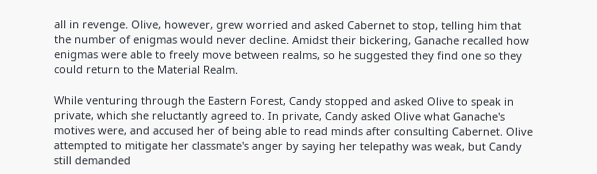all in revenge. Olive, however, grew worried and asked Cabernet to stop, telling him that the number of enigmas would never decline. Amidst their bickering, Ganache recalled how enigmas were able to freely move between realms, so he suggested they find one so they could return to the Material Realm.

While venturing through the Eastern Forest, Candy stopped and asked Olive to speak in private, which she reluctantly agreed to. In private, Candy asked Olive what Ganache's motives were, and accused her of being able to read minds after consulting Cabernet. Olive attempted to mitigate her classmate's anger by saying her telepathy was weak, but Candy still demanded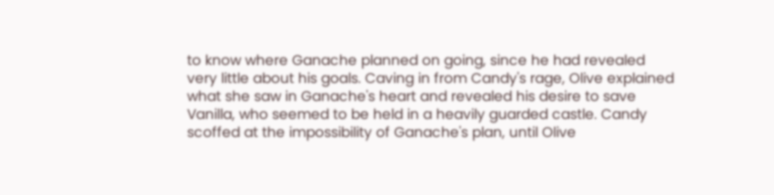to know where Ganache planned on going, since he had revealed very little about his goals. Caving in from Candy's rage, Olive explained what she saw in Ganache's heart and revealed his desire to save Vanilla, who seemed to be held in a heavily guarded castle. Candy scoffed at the impossibility of Ganache's plan, until Olive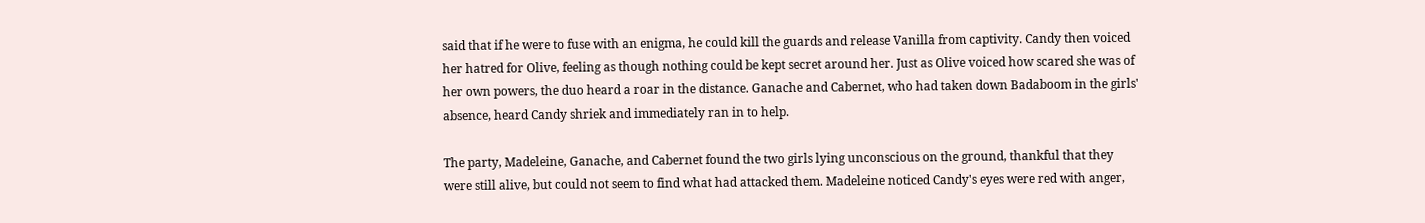said that if he were to fuse with an enigma, he could kill the guards and release Vanilla from captivity. Candy then voiced her hatred for Olive, feeling as though nothing could be kept secret around her. Just as Olive voiced how scared she was of her own powers, the duo heard a roar in the distance. Ganache and Cabernet, who had taken down Badaboom in the girls' absence, heard Candy shriek and immediately ran in to help.

The party, Madeleine, Ganache, and Cabernet found the two girls lying unconscious on the ground, thankful that they were still alive, but could not seem to find what had attacked them. Madeleine noticed Candy's eyes were red with anger,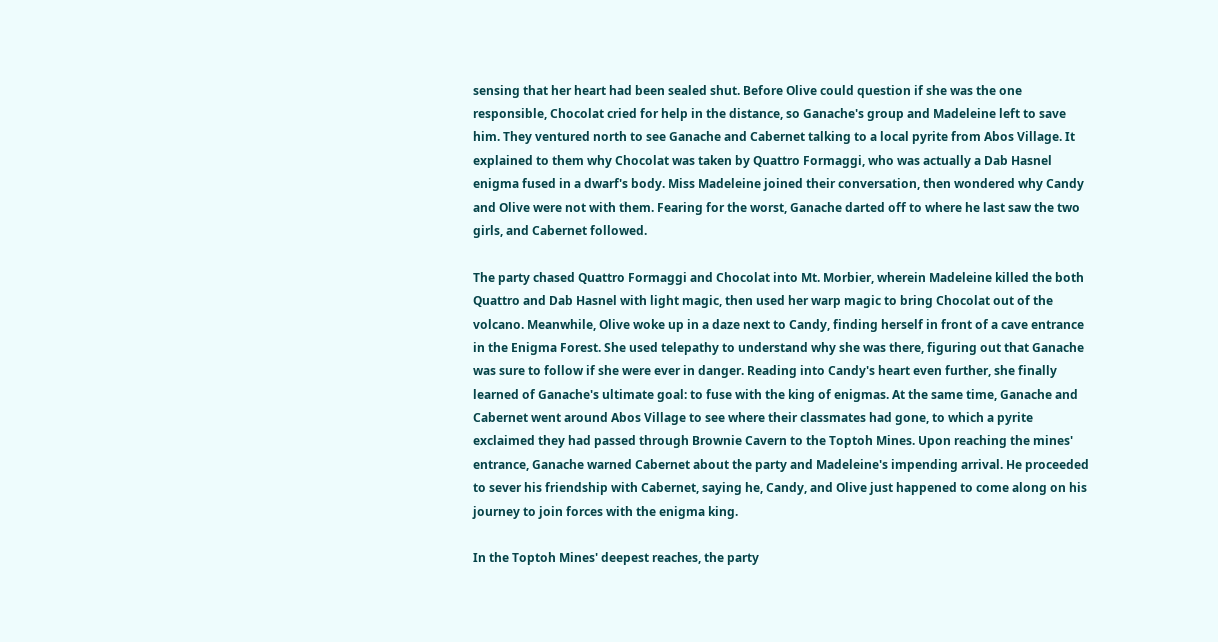sensing that her heart had been sealed shut. Before Olive could question if she was the one responsible, Chocolat cried for help in the distance, so Ganache's group and Madeleine left to save him. They ventured north to see Ganache and Cabernet talking to a local pyrite from Abos Village. It explained to them why Chocolat was taken by Quattro Formaggi, who was actually a Dab Hasnel enigma fused in a dwarf's body. Miss Madeleine joined their conversation, then wondered why Candy and Olive were not with them. Fearing for the worst, Ganache darted off to where he last saw the two girls, and Cabernet followed.

The party chased Quattro Formaggi and Chocolat into Mt. Morbier, wherein Madeleine killed the both Quattro and Dab Hasnel with light magic, then used her warp magic to bring Chocolat out of the volcano. Meanwhile, Olive woke up in a daze next to Candy, finding herself in front of a cave entrance in the Enigma Forest. She used telepathy to understand why she was there, figuring out that Ganache was sure to follow if she were ever in danger. Reading into Candy's heart even further, she finally learned of Ganache's ultimate goal: to fuse with the king of enigmas. At the same time, Ganache and Cabernet went around Abos Village to see where their classmates had gone, to which a pyrite exclaimed they had passed through Brownie Cavern to the Toptoh Mines. Upon reaching the mines' entrance, Ganache warned Cabernet about the party and Madeleine's impending arrival. He proceeded to sever his friendship with Cabernet, saying he, Candy, and Olive just happened to come along on his journey to join forces with the enigma king.

In the Toptoh Mines' deepest reaches, the party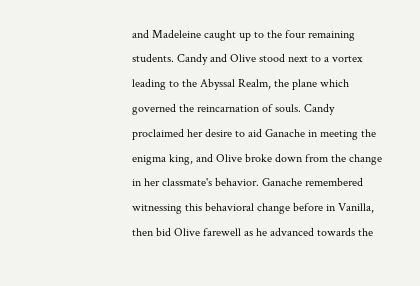and Madeleine caught up to the four remaining students. Candy and Olive stood next to a vortex leading to the Abyssal Realm, the plane which governed the reincarnation of souls. Candy proclaimed her desire to aid Ganache in meeting the enigma king, and Olive broke down from the change in her classmate's behavior. Ganache remembered witnessing this behavioral change before in Vanilla, then bid Olive farewell as he advanced towards the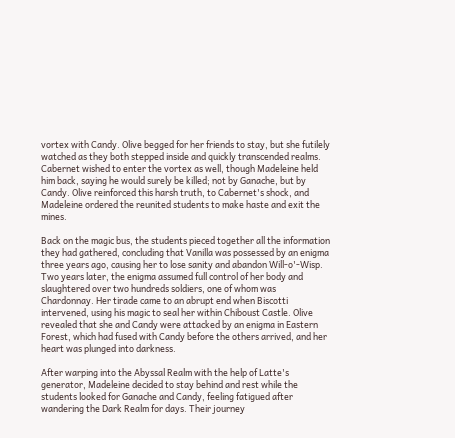vortex with Candy. Olive begged for her friends to stay, but she futilely watched as they both stepped inside and quickly transcended realms. Cabernet wished to enter the vortex as well, though Madeleine held him back, saying he would surely be killed; not by Ganache, but by Candy. Olive reinforced this harsh truth, to Cabernet's shock, and Madeleine ordered the reunited students to make haste and exit the mines.

Back on the magic bus, the students pieced together all the information they had gathered, concluding that Vanilla was possessed by an enigma three years ago, causing her to lose sanity and abandon Will-o'-Wisp. Two years later, the enigma assumed full control of her body and slaughtered over two hundreds soldiers, one of whom was Chardonnay. Her tirade came to an abrupt end when Biscotti intervened, using his magic to seal her within Chiboust Castle. Olive revealed that she and Candy were attacked by an enigma in Eastern Forest, which had fused with Candy before the others arrived, and her heart was plunged into darkness.

After warping into the Abyssal Realm with the help of Latte's generator, Madeleine decided to stay behind and rest while the students looked for Ganache and Candy, feeling fatigued after wandering the Dark Realm for days. Their journey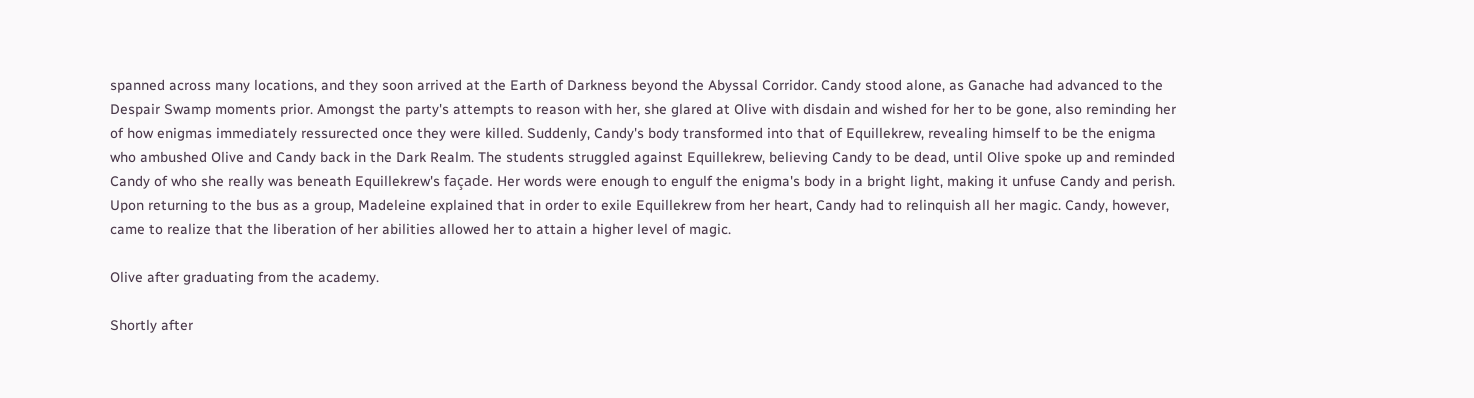spanned across many locations, and they soon arrived at the Earth of Darkness beyond the Abyssal Corridor. Candy stood alone, as Ganache had advanced to the Despair Swamp moments prior. Amongst the party's attempts to reason with her, she glared at Olive with disdain and wished for her to be gone, also reminding her of how enigmas immediately ressurected once they were killed. Suddenly, Candy's body transformed into that of Equillekrew, revealing himself to be the enigma who ambushed Olive and Candy back in the Dark Realm. The students struggled against Equillekrew, believing Candy to be dead, until Olive spoke up and reminded Candy of who she really was beneath Equillekrew's façade. Her words were enough to engulf the enigma's body in a bright light, making it unfuse Candy and perish. Upon returning to the bus as a group, Madeleine explained that in order to exile Equillekrew from her heart, Candy had to relinquish all her magic. Candy, however, came to realize that the liberation of her abilities allowed her to attain a higher level of magic.

Olive after graduating from the academy.

Shortly after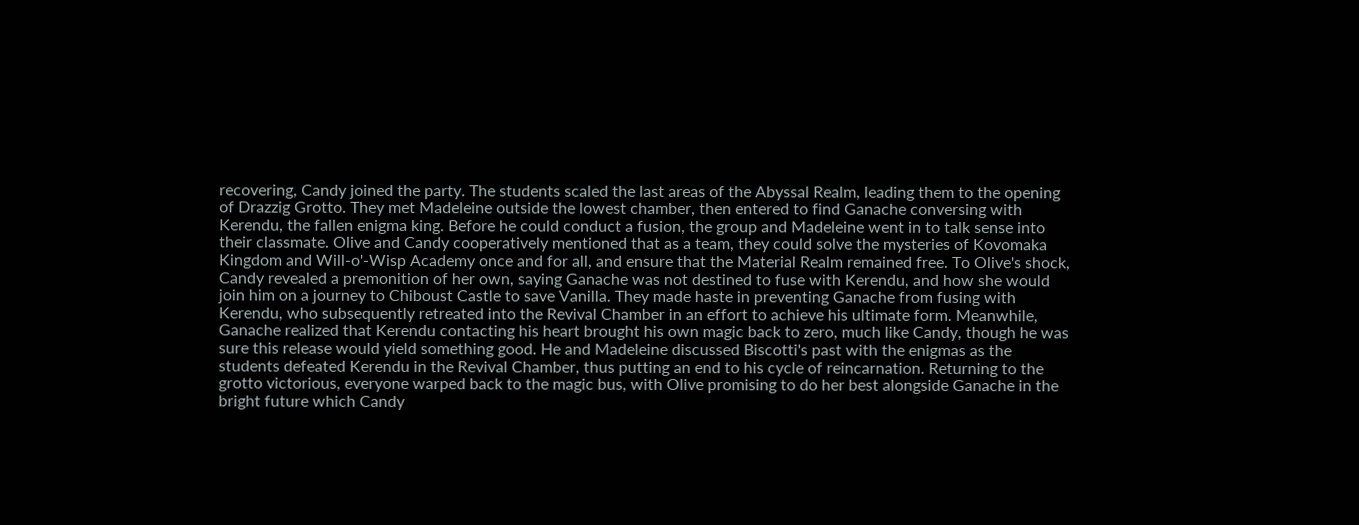recovering, Candy joined the party. The students scaled the last areas of the Abyssal Realm, leading them to the opening of Drazzig Grotto. They met Madeleine outside the lowest chamber, then entered to find Ganache conversing with Kerendu, the fallen enigma king. Before he could conduct a fusion, the group and Madeleine went in to talk sense into their classmate. Olive and Candy cooperatively mentioned that as a team, they could solve the mysteries of Kovomaka Kingdom and Will-o'-Wisp Academy once and for all, and ensure that the Material Realm remained free. To Olive's shock, Candy revealed a premonition of her own, saying Ganache was not destined to fuse with Kerendu, and how she would join him on a journey to Chiboust Castle to save Vanilla. They made haste in preventing Ganache from fusing with Kerendu, who subsequently retreated into the Revival Chamber in an effort to achieve his ultimate form. Meanwhile, Ganache realized that Kerendu contacting his heart brought his own magic back to zero, much like Candy, though he was sure this release would yield something good. He and Madeleine discussed Biscotti's past with the enigmas as the students defeated Kerendu in the Revival Chamber, thus putting an end to his cycle of reincarnation. Returning to the grotto victorious, everyone warped back to the magic bus, with Olive promising to do her best alongside Ganache in the bright future which Candy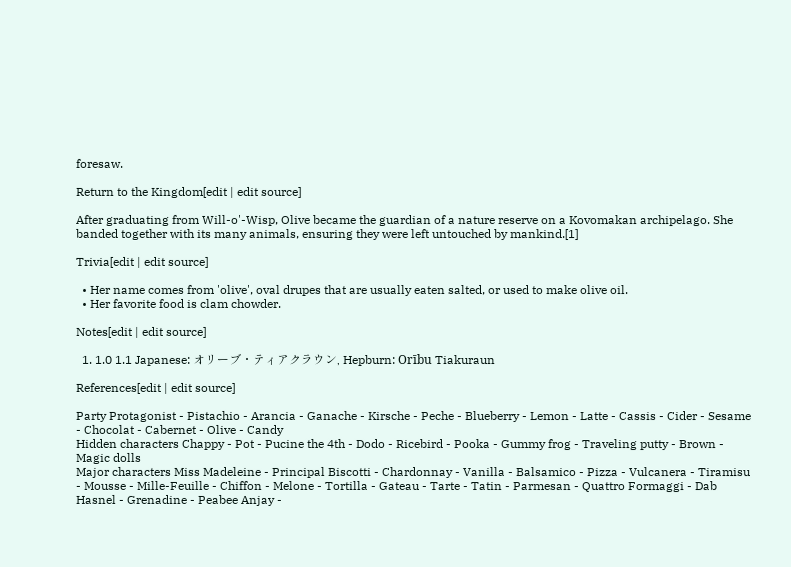foresaw.

Return to the Kingdom[edit | edit source]

After graduating from Will-o'-Wisp, Olive became the guardian of a nature reserve on a Kovomakan archipelago. She banded together with its many animals, ensuring they were left untouched by mankind.[1]

Trivia[edit | edit source]

  • Her name comes from 'olive', oval drupes that are usually eaten salted, or used to make olive oil.
  • Her favorite food is clam chowder.

Notes[edit | edit source]

  1. 1.0 1.1 Japanese: オリーブ・ティアクラウン, Hepburn: Orību Tiakuraun

References[edit | edit source]

Party Protagonist - Pistachio - Arancia - Ganache - Kirsche - Peche - Blueberry - Lemon - Latte - Cassis - Cider - Sesame - Chocolat - Cabernet - Olive - Candy
Hidden characters Chappy - Pot - Pucine the 4th - Dodo - Ricebird - Pooka - Gummy frog - Traveling putty - Brown - Magic dolls
Major characters Miss Madeleine - Principal Biscotti - Chardonnay - Vanilla - Balsamico - Pizza - Vulcanera - Tiramisu - Mousse - Mille-Feuille - Chiffon - Melone - Tortilla - Gateau - Tarte - Tatin - Parmesan - Quattro Formaggi - Dab Hasnel - Grenadine - Peabee Anjay -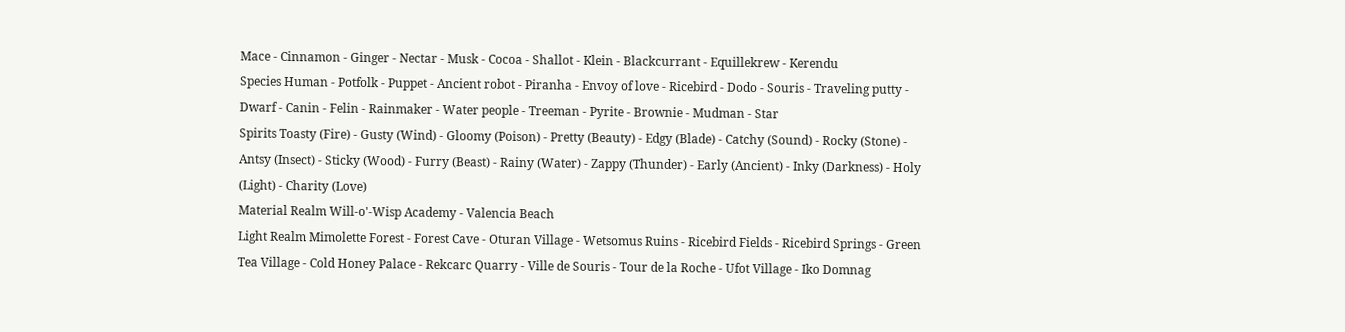Mace - Cinnamon - Ginger - Nectar - Musk - Cocoa - Shallot - Klein - Blackcurrant - Equillekrew - Kerendu
Species Human - Potfolk - Puppet - Ancient robot - Piranha - Envoy of love - Ricebird - Dodo - Souris - Traveling putty - Dwarf - Canin - Felin - Rainmaker - Water people - Treeman - Pyrite - Brownie - Mudman - Star
Spirits Toasty (Fire) - Gusty (Wind) - Gloomy (Poison) - Pretty (Beauty) - Edgy (Blade) - Catchy (Sound) - Rocky (Stone) - Antsy (Insect) - Sticky (Wood) - Furry (Beast) - Rainy (Water) - Zappy (Thunder) - Early (Ancient) - Inky (Darkness) - Holy (Light) - Charity (Love)
Material Realm Will-o'-Wisp Academy - Valencia Beach
Light Realm Mimolette Forest - Forest Cave - Oturan Village - Wetsomus Ruins - Ricebird Fields - Ricebird Springs - Green Tea Village - Cold Honey Palace - Rekcarc Quarry - Ville de Souris - Tour de la Roche - Ufot Village - Iko Domnag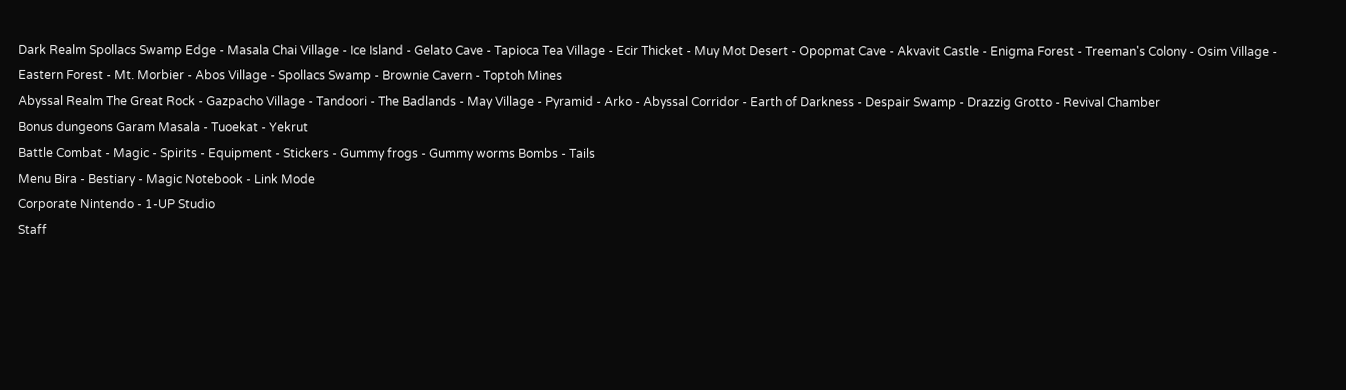Dark Realm Spollacs Swamp Edge - Masala Chai Village - Ice Island - Gelato Cave - Tapioca Tea Village - Ecir Thicket - Muy Mot Desert - Opopmat Cave - Akvavit Castle - Enigma Forest - Treeman's Colony - Osim Village - Eastern Forest - Mt. Morbier - Abos Village - Spollacs Swamp - Brownie Cavern - Toptoh Mines
Abyssal Realm The Great Rock - Gazpacho Village - Tandoori - The Badlands - May Village - Pyramid - Arko - Abyssal Corridor - Earth of Darkness - Despair Swamp - Drazzig Grotto - Revival Chamber
Bonus dungeons Garam Masala - Tuoekat - Yekrut
Battle Combat - Magic - Spirits - Equipment - Stickers - Gummy frogs - Gummy worms Bombs - Tails
Menu Bira - Bestiary - Magic Notebook - Link Mode
Corporate Nintendo - 1-UP Studio
Staff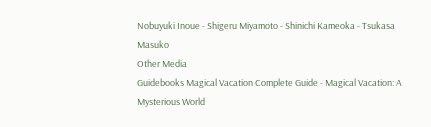Nobuyuki Inoue - Shigeru Miyamoto - Shinichi Kameoka - Tsukasa Masuko
Other Media
Guidebooks Magical Vacation Complete Guide - Magical Vacation: A Mysterious World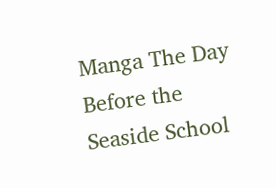Manga The Day Before the Seaside School